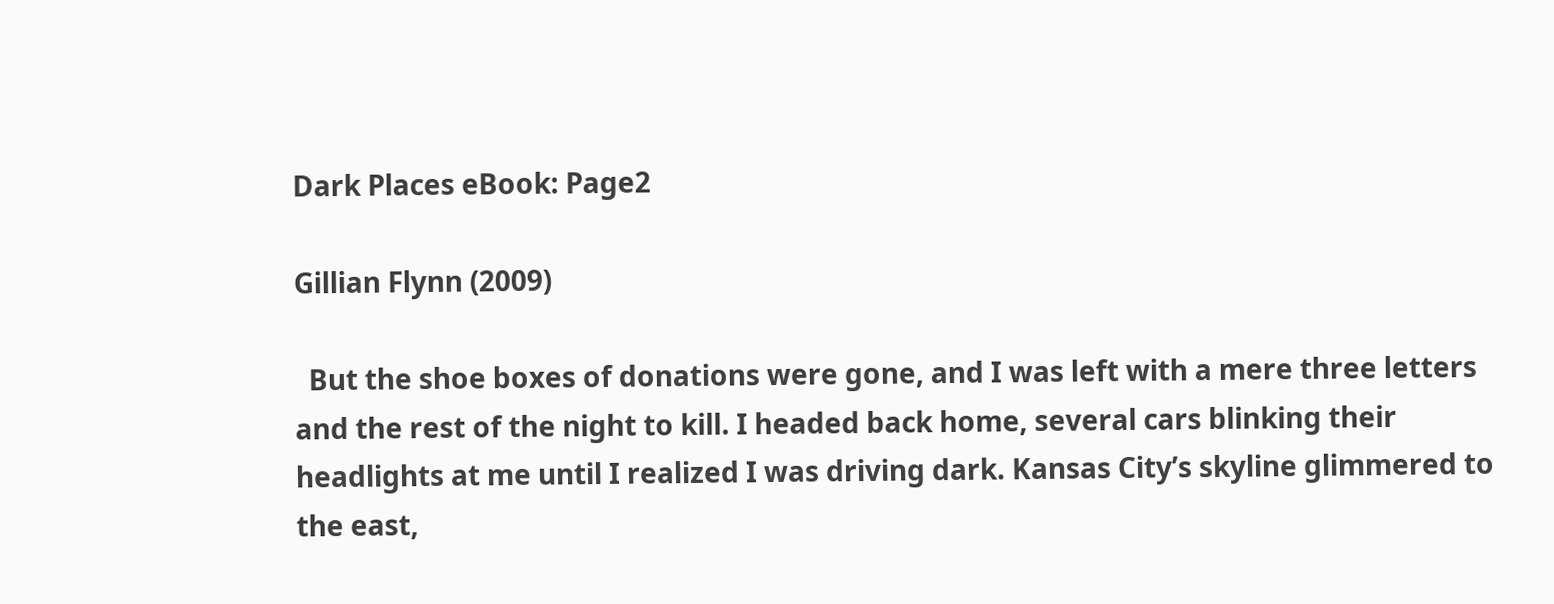Dark Places eBook: Page2

Gillian Flynn (2009)

  But the shoe boxes of donations were gone, and I was left with a mere three letters and the rest of the night to kill. I headed back home, several cars blinking their headlights at me until I realized I was driving dark. Kansas City’s skyline glimmered to the east,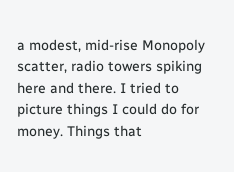a modest, mid-rise Monopoly scatter, radio towers spiking here and there. I tried to picture things I could do for money. Things that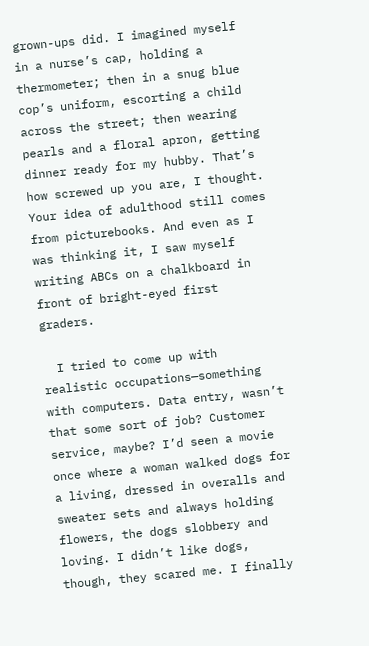grown-ups did. I imagined myself in a nurse’s cap, holding a thermometer; then in a snug blue cop’s uniform, escorting a child across the street; then wearing pearls and a floral apron, getting dinner ready for my hubby. That’s how screwed up you are, I thought. Your idea of adulthood still comes from picturebooks. And even as I was thinking it, I saw myself writing ABCs on a chalkboard in front of bright-eyed first graders.

  I tried to come up with realistic occupations—something with computers. Data entry, wasn’t that some sort of job? Customer service, maybe? I’d seen a movie once where a woman walked dogs for a living, dressed in overalls and sweater sets and always holding flowers, the dogs slobbery and loving. I didn’t like dogs, though, they scared me. I finally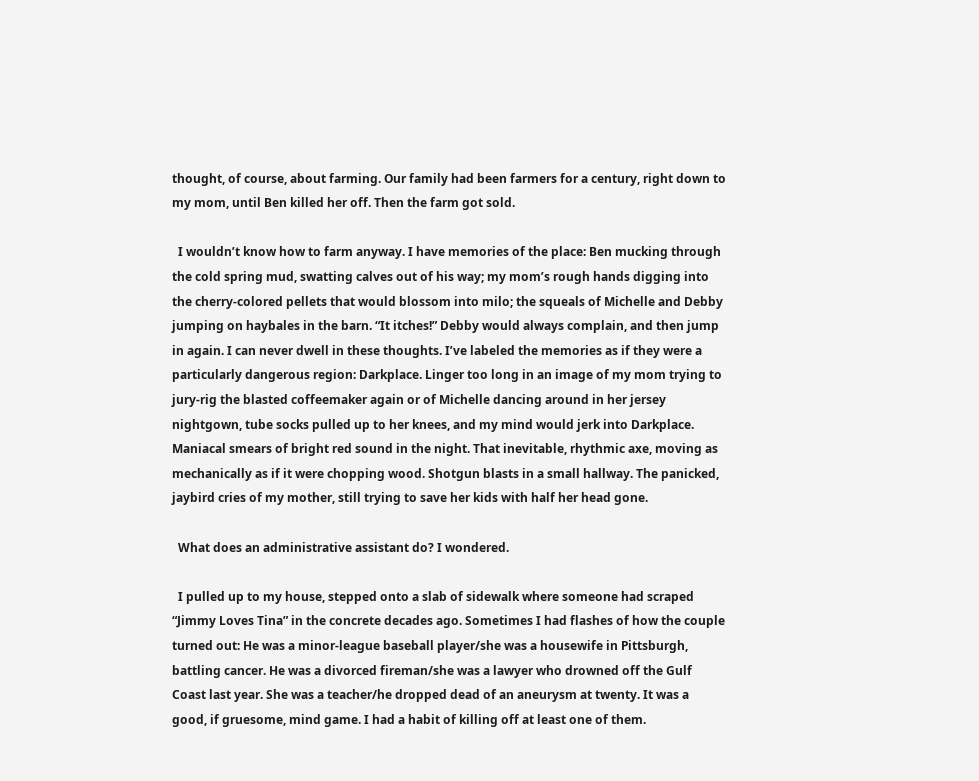thought, of course, about farming. Our family had been farmers for a century, right down to my mom, until Ben killed her off. Then the farm got sold.

  I wouldn’t know how to farm anyway. I have memories of the place: Ben mucking through the cold spring mud, swatting calves out of his way; my mom’s rough hands digging into the cherry-colored pellets that would blossom into milo; the squeals of Michelle and Debby jumping on haybales in the barn. “It itches!” Debby would always complain, and then jump in again. I can never dwell in these thoughts. I’ve labeled the memories as if they were a particularly dangerous region: Darkplace. Linger too long in an image of my mom trying to jury-rig the blasted coffeemaker again or of Michelle dancing around in her jersey nightgown, tube socks pulled up to her knees, and my mind would jerk into Darkplace. Maniacal smears of bright red sound in the night. That inevitable, rhythmic axe, moving as mechanically as if it were chopping wood. Shotgun blasts in a small hallway. The panicked, jaybird cries of my mother, still trying to save her kids with half her head gone.

  What does an administrative assistant do? I wondered.

  I pulled up to my house, stepped onto a slab of sidewalk where someone had scraped “Jimmy Loves Tina” in the concrete decades ago. Sometimes I had flashes of how the couple turned out: He was a minor-league baseball player/she was a housewife in Pittsburgh, battling cancer. He was a divorced fireman/she was a lawyer who drowned off the Gulf Coast last year. She was a teacher/he dropped dead of an aneurysm at twenty. It was a good, if gruesome, mind game. I had a habit of killing off at least one of them.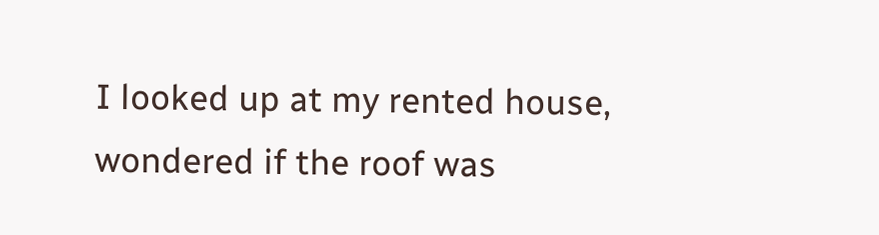I looked up at my rented house, wondered if the roof was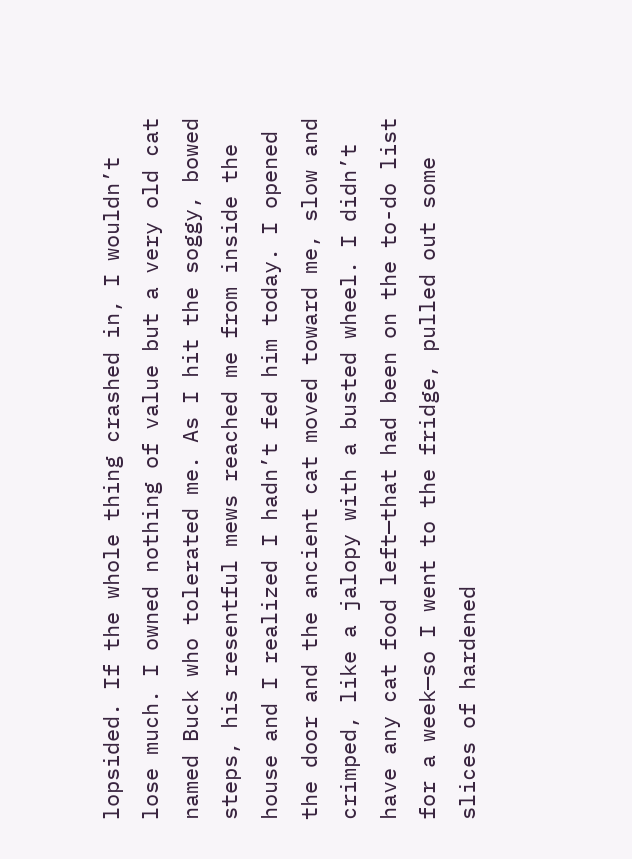lopsided. If the whole thing crashed in, I wouldn’t lose much. I owned nothing of value but a very old cat named Buck who tolerated me. As I hit the soggy, bowed steps, his resentful mews reached me from inside the house and I realized I hadn’t fed him today. I opened the door and the ancient cat moved toward me, slow and crimped, like a jalopy with a busted wheel. I didn’t have any cat food left—that had been on the to-do list for a week—so I went to the fridge, pulled out some slices of hardened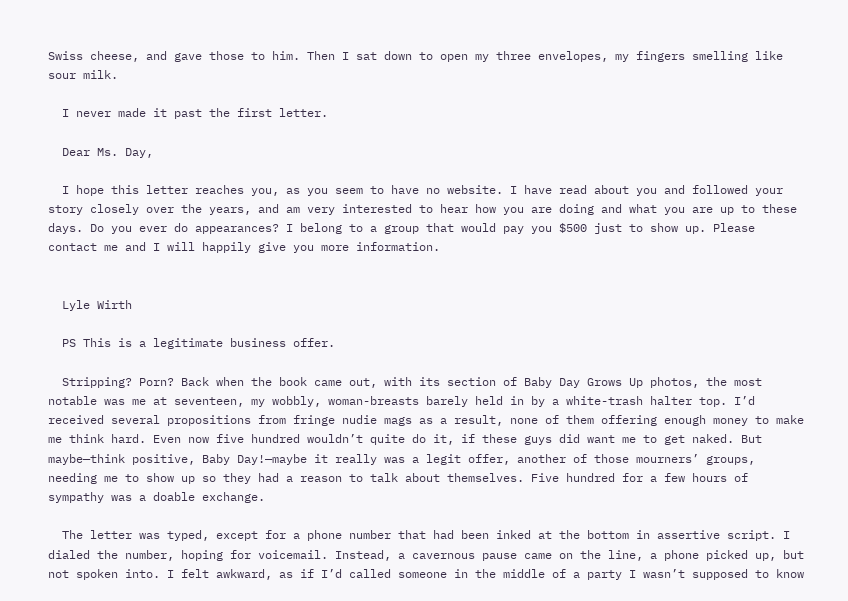Swiss cheese, and gave those to him. Then I sat down to open my three envelopes, my fingers smelling like sour milk.

  I never made it past the first letter.

  Dear Ms. Day,

  I hope this letter reaches you, as you seem to have no website. I have read about you and followed your story closely over the years, and am very interested to hear how you are doing and what you are up to these days. Do you ever do appearances? I belong to a group that would pay you $500 just to show up. Please contact me and I will happily give you more information.


  Lyle Wirth

  PS This is a legitimate business offer.

  Stripping? Porn? Back when the book came out, with its section of Baby Day Grows Up photos, the most notable was me at seventeen, my wobbly, woman-breasts barely held in by a white-trash halter top. I’d received several propositions from fringe nudie mags as a result, none of them offering enough money to make me think hard. Even now five hundred wouldn’t quite do it, if these guys did want me to get naked. But maybe—think positive, Baby Day!—maybe it really was a legit offer, another of those mourners’ groups, needing me to show up so they had a reason to talk about themselves. Five hundred for a few hours of sympathy was a doable exchange.

  The letter was typed, except for a phone number that had been inked at the bottom in assertive script. I dialed the number, hoping for voicemail. Instead, a cavernous pause came on the line, a phone picked up, but not spoken into. I felt awkward, as if I’d called someone in the middle of a party I wasn’t supposed to know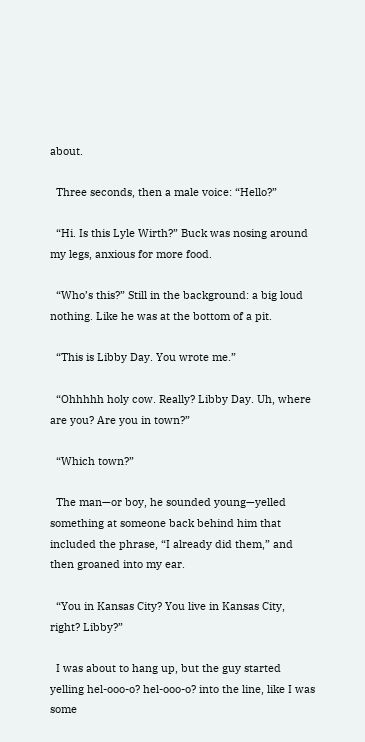about.

  Three seconds, then a male voice: “Hello?”

  “Hi. Is this Lyle Wirth?” Buck was nosing around my legs, anxious for more food.

  “Who’s this?” Still in the background: a big loud nothing. Like he was at the bottom of a pit.

  “This is Libby Day. You wrote me.”

  “Ohhhhh holy cow. Really? Libby Day. Uh, where are you? Are you in town?”

  “Which town?”

  The man—or boy, he sounded young—yelled something at someone back behind him that included the phrase, “I already did them,” and then groaned into my ear.

  “You in Kansas City? You live in Kansas City, right? Libby?”

  I was about to hang up, but the guy started yelling hel-ooo-o? hel-ooo-o? into the line, like I was some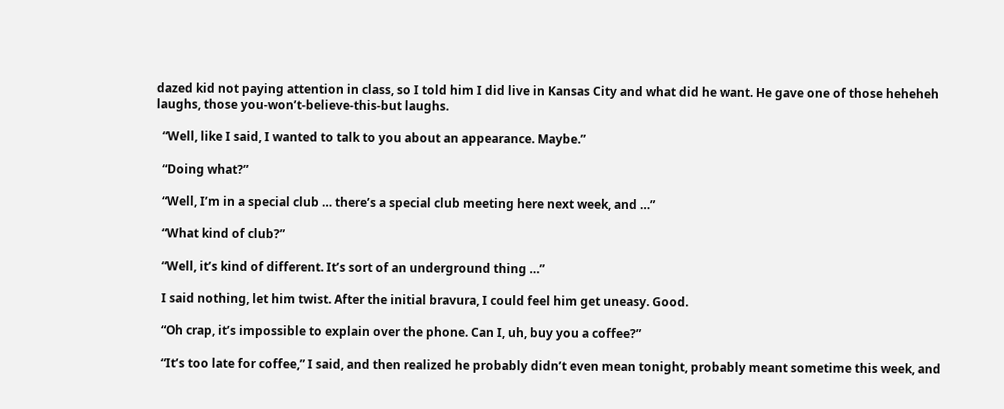dazed kid not paying attention in class, so I told him I did live in Kansas City and what did he want. He gave one of those heheheh laughs, those you-won’t-believe-this-but laughs.

  “Well, like I said, I wanted to talk to you about an appearance. Maybe.”

  “Doing what?”

  “Well, I’m in a special club … there’s a special club meeting here next week, and …”

  “What kind of club?”

  “Well, it’s kind of different. It’s sort of an underground thing …”

  I said nothing, let him twist. After the initial bravura, I could feel him get uneasy. Good.

  “Oh crap, it’s impossible to explain over the phone. Can I, uh, buy you a coffee?”

  “It’s too late for coffee,” I said, and then realized he probably didn’t even mean tonight, probably meant sometime this week, and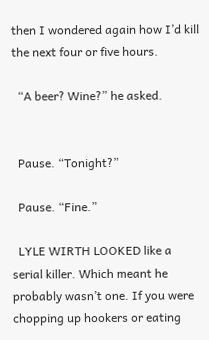then I wondered again how I’d kill the next four or five hours.

  “A beer? Wine?” he asked.


  Pause. “Tonight?”

  Pause. “Fine.”

  LYLE WIRTH LOOKED like a serial killer. Which meant he probably wasn’t one. If you were chopping up hookers or eating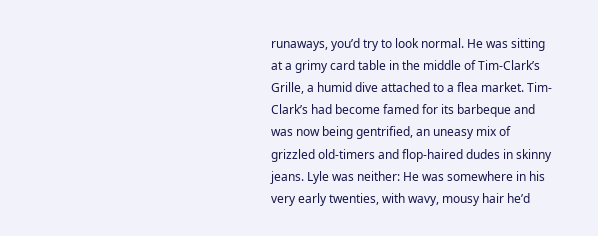runaways, you’d try to look normal. He was sitting at a grimy card table in the middle of Tim-Clark’s Grille, a humid dive attached to a flea market. Tim-Clark’s had become famed for its barbeque and was now being gentrified, an uneasy mix of grizzled old-timers and flop-haired dudes in skinny jeans. Lyle was neither: He was somewhere in his very early twenties, with wavy, mousy hair he’d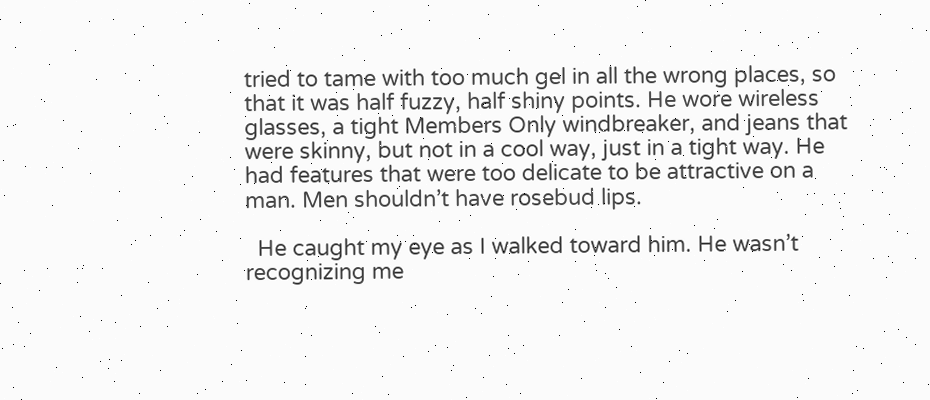tried to tame with too much gel in all the wrong places, so that it was half fuzzy, half shiny points. He wore wireless glasses, a tight Members Only windbreaker, and jeans that were skinny, but not in a cool way, just in a tight way. He had features that were too delicate to be attractive on a man. Men shouldn’t have rosebud lips.

  He caught my eye as I walked toward him. He wasn’t recognizing me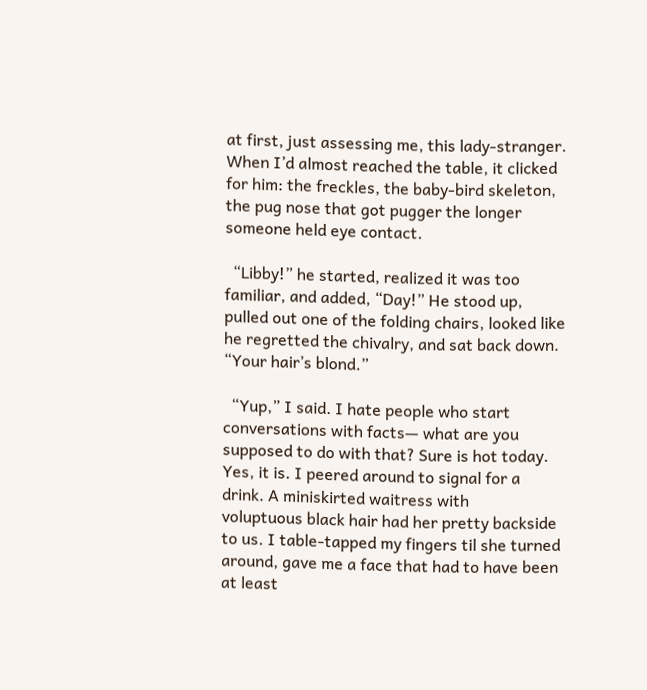at first, just assessing me, this lady-stranger. When I’d almost reached the table, it clicked for him: the freckles, the baby-bird skeleton, the pug nose that got pugger the longer someone held eye contact.

  “Libby!” he started, realized it was too familiar, and added, “Day!” He stood up, pulled out one of the folding chairs, looked like he regretted the chivalry, and sat back down. “Your hair’s blond.”

  “Yup,” I said. I hate people who start conversations with facts— what are you supposed to do with that? Sure is hot today. Yes, it is. I peered around to signal for a drink. A miniskirted waitress with
voluptuous black hair had her pretty backside to us. I table-tapped my fingers til she turned around, gave me a face that had to have been at least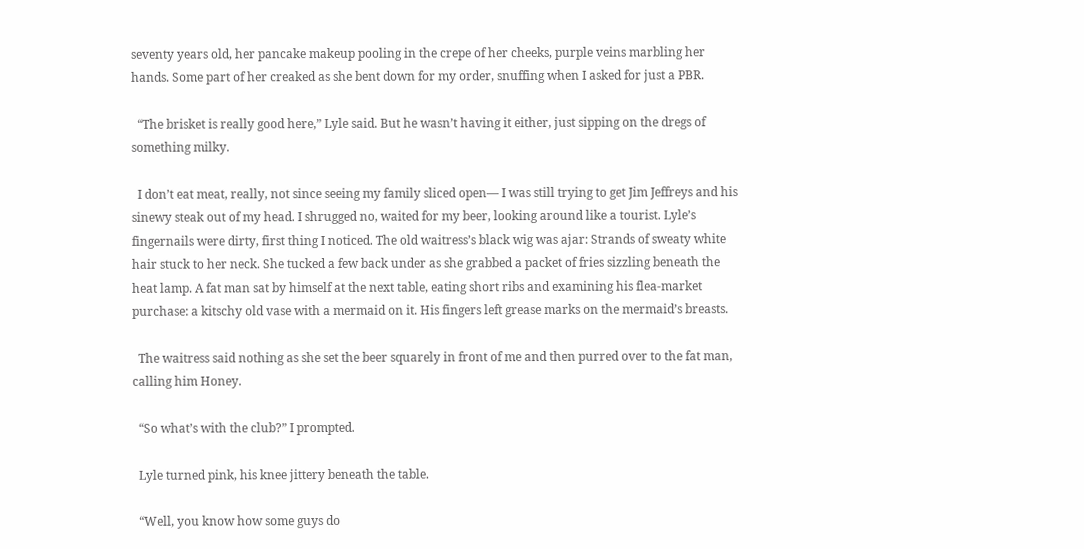seventy years old, her pancake makeup pooling in the crepe of her cheeks, purple veins marbling her hands. Some part of her creaked as she bent down for my order, snuffing when I asked for just a PBR.

  “The brisket is really good here,” Lyle said. But he wasn’t having it either, just sipping on the dregs of something milky.

  I don’t eat meat, really, not since seeing my family sliced open— I was still trying to get Jim Jeffreys and his sinewy steak out of my head. I shrugged no, waited for my beer, looking around like a tourist. Lyle’s fingernails were dirty, first thing I noticed. The old waitress’s black wig was ajar: Strands of sweaty white hair stuck to her neck. She tucked a few back under as she grabbed a packet of fries sizzling beneath the heat lamp. A fat man sat by himself at the next table, eating short ribs and examining his flea-market purchase: a kitschy old vase with a mermaid on it. His fingers left grease marks on the mermaid’s breasts.

  The waitress said nothing as she set the beer squarely in front of me and then purred over to the fat man, calling him Honey.

  “So what’s with the club?” I prompted.

  Lyle turned pink, his knee jittery beneath the table.

  “Well, you know how some guys do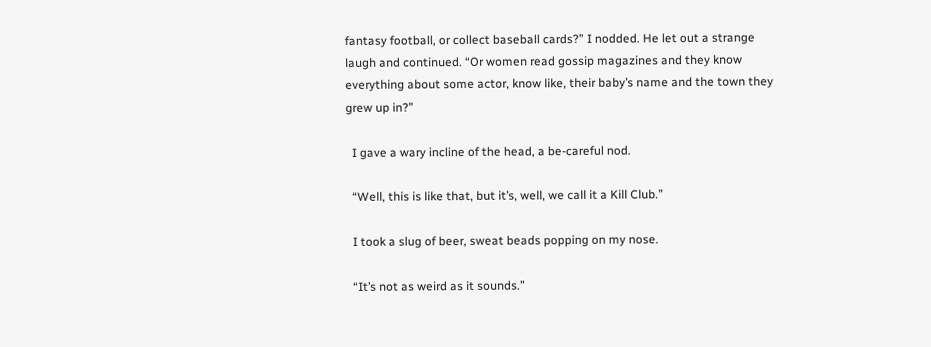fantasy football, or collect baseball cards?” I nodded. He let out a strange laugh and continued. “Or women read gossip magazines and they know everything about some actor, know like, their baby’s name and the town they grew up in?”

  I gave a wary incline of the head, a be-careful nod.

  “Well, this is like that, but it’s, well, we call it a Kill Club.”

  I took a slug of beer, sweat beads popping on my nose.

  “It’s not as weird as it sounds.”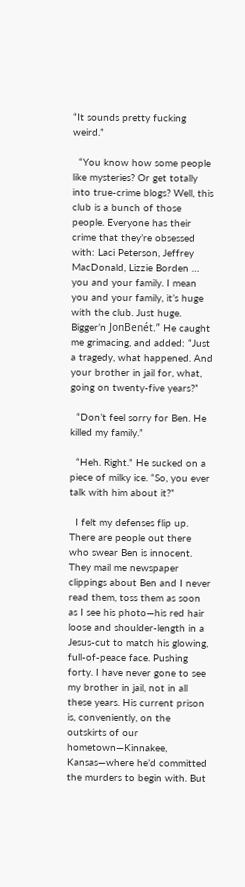“It sounds pretty fucking weird.”

  “You know how some people like mysteries? Or get totally into true-crime blogs? Well, this club is a bunch of those people. Everyone has their crime that they’re obsessed with: Laci Peterson, Jeffrey MacDonald, Lizzie Borden … you and your family. I mean you and your family, it’s huge with the club. Just huge. Bigger’n JonBenét.” He caught me grimacing, and added: “Just a tragedy, what happened. And your brother in jail for, what, going on twenty-five years?”

  “Don’t feel sorry for Ben. He killed my family.”

  “Heh. Right.” He sucked on a piece of milky ice. “So, you ever talk with him about it?”

  I felt my defenses flip up. There are people out there who swear Ben is innocent. They mail me newspaper clippings about Ben and I never read them, toss them as soon as I see his photo—his red hair loose and shoulder-length in a Jesus-cut to match his glowing, full-of-peace face. Pushing forty. I have never gone to see my brother in jail, not in all these years. His current prison is, conveniently, on the outskirts of our hometown—Kinnakee, Kansas—where he’d committed the murders to begin with. But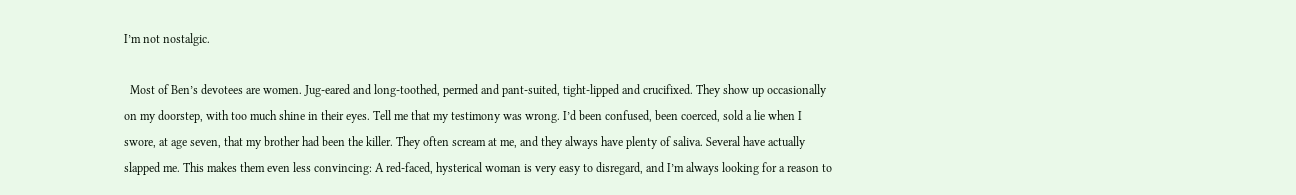I’m not nostalgic.

  Most of Ben’s devotees are women. Jug-eared and long-toothed, permed and pant-suited, tight-lipped and crucifixed. They show up occasionally on my doorstep, with too much shine in their eyes. Tell me that my testimony was wrong. I’d been confused, been coerced, sold a lie when I swore, at age seven, that my brother had been the killer. They often scream at me, and they always have plenty of saliva. Several have actually slapped me. This makes them even less convincing: A red-faced, hysterical woman is very easy to disregard, and I’m always looking for a reason to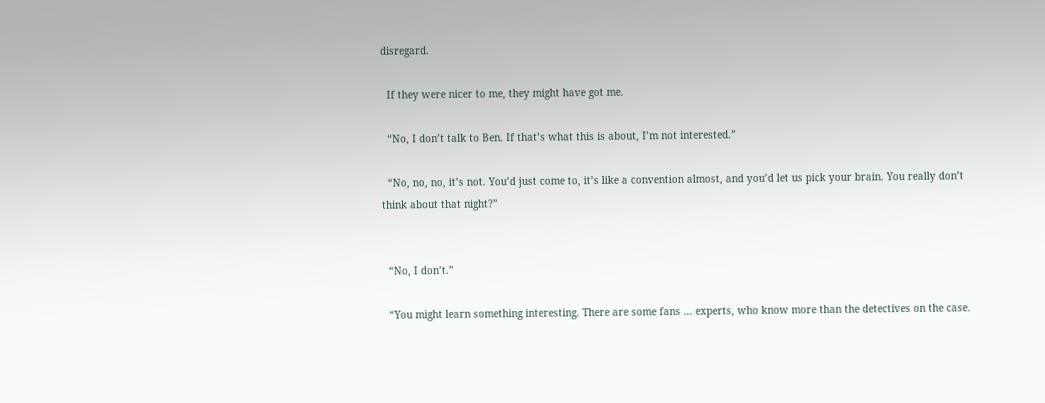disregard.

  If they were nicer to me, they might have got me.

  “No, I don’t talk to Ben. If that’s what this is about, I’m not interested.”

  “No, no, no, it’s not. You’d just come to, it’s like a convention almost, and you’d let us pick your brain. You really don’t think about that night?”


  “No, I don’t.”

  “You might learn something interesting. There are some fans … experts, who know more than the detectives on the case.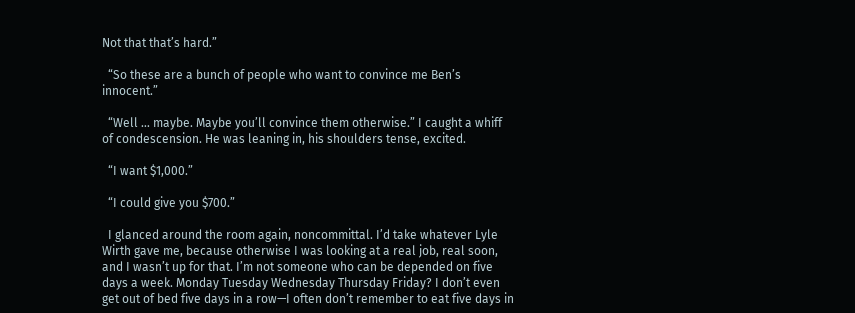Not that that’s hard.”

  “So these are a bunch of people who want to convince me Ben’s innocent.”

  “Well … maybe. Maybe you’ll convince them otherwise.” I caught a whiff of condescension. He was leaning in, his shoulders tense, excited.

  “I want $1,000.”

  “I could give you $700.”

  I glanced around the room again, noncommittal. I’d take whatever Lyle Wirth gave me, because otherwise I was looking at a real job, real soon, and I wasn’t up for that. I’m not someone who can be depended on five days a week. Monday Tuesday Wednesday Thursday Friday? I don’t even get out of bed five days in a row—I often don’t remember to eat five days in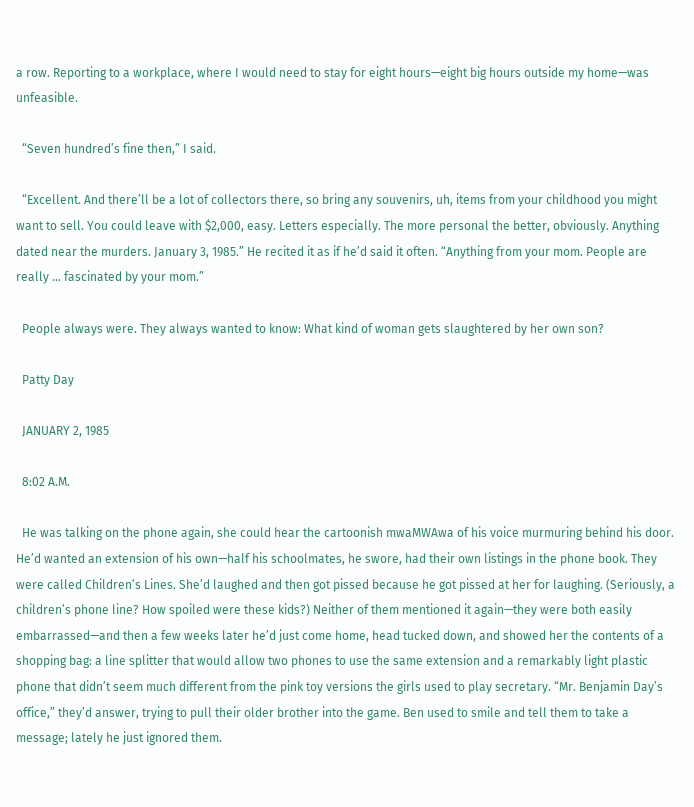a row. Reporting to a workplace, where I would need to stay for eight hours—eight big hours outside my home—was unfeasible.

  “Seven hundred’s fine then,” I said.

  “Excellent. And there’ll be a lot of collectors there, so bring any souvenirs, uh, items from your childhood you might want to sell. You could leave with $2,000, easy. Letters especially. The more personal the better, obviously. Anything dated near the murders. January 3, 1985.” He recited it as if he’d said it often. “Anything from your mom. People are really … fascinated by your mom.”

  People always were. They always wanted to know: What kind of woman gets slaughtered by her own son?

  Patty Day

  JANUARY 2, 1985

  8:02 A.M.

  He was talking on the phone again, she could hear the cartoonish mwaMWAwa of his voice murmuring behind his door. He’d wanted an extension of his own—half his schoolmates, he swore, had their own listings in the phone book. They were called Children’s Lines. She’d laughed and then got pissed because he got pissed at her for laughing. (Seriously, a children’s phone line? How spoiled were these kids?) Neither of them mentioned it again—they were both easily embarrassed—and then a few weeks later he’d just come home, head tucked down, and showed her the contents of a shopping bag: a line splitter that would allow two phones to use the same extension and a remarkably light plastic phone that didn’t seem much different from the pink toy versions the girls used to play secretary. “Mr. Benjamin Day’s office,” they’d answer, trying to pull their older brother into the game. Ben used to smile and tell them to take a message; lately he just ignored them.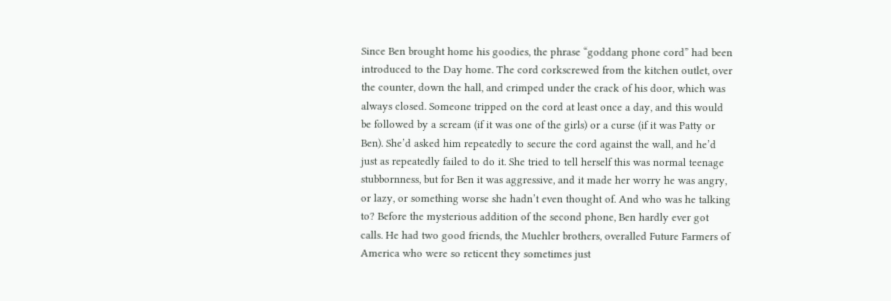Since Ben brought home his goodies, the phrase “goddang phone cord” had been introduced to the Day home. The cord corkscrewed from the kitchen outlet, over the counter, down the hall, and crimped under the crack of his door, which was always closed. Someone tripped on the cord at least once a day, and this would be followed by a scream (if it was one of the girls) or a curse (if it was Patty or Ben). She’d asked him repeatedly to secure the cord against the wall, and he’d just as repeatedly failed to do it. She tried to tell herself this was normal teenage stubbornness, but for Ben it was aggressive, and it made her worry he was angry, or lazy, or something worse she hadn’t even thought of. And who was he talking to? Before the mysterious addition of the second phone, Ben hardly ever got calls. He had two good friends, the Muehler brothers, overalled Future Farmers of America who were so reticent they sometimes just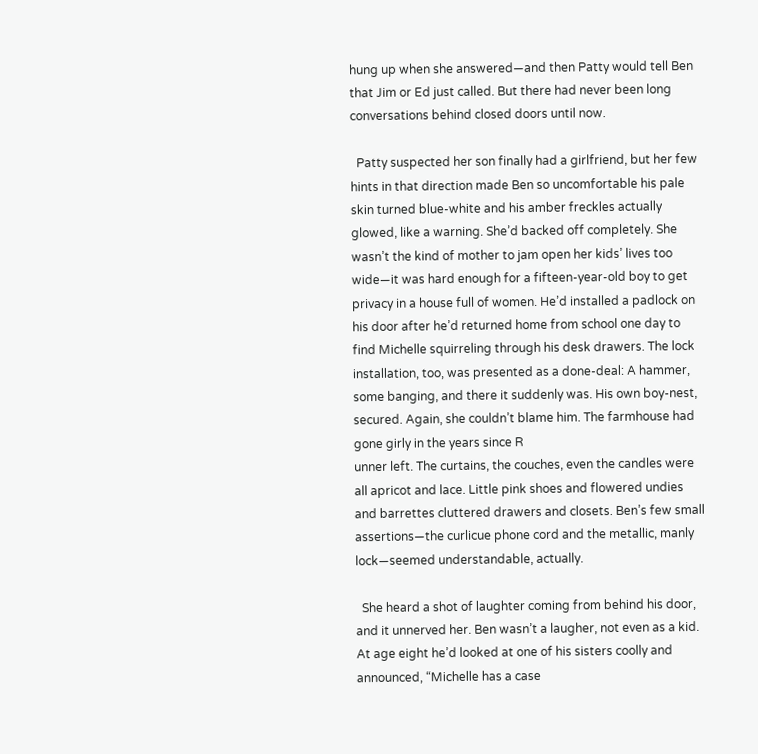hung up when she answered—and then Patty would tell Ben that Jim or Ed just called. But there had never been long conversations behind closed doors until now.

  Patty suspected her son finally had a girlfriend, but her few hints in that direction made Ben so uncomfortable his pale skin turned blue-white and his amber freckles actually glowed, like a warning. She’d backed off completely. She wasn’t the kind of mother to jam open her kids’ lives too wide—it was hard enough for a fifteen-year-old boy to get privacy in a house full of women. He’d installed a padlock on his door after he’d returned home from school one day to find Michelle squirreling through his desk drawers. The lock installation, too, was presented as a done-deal: A hammer, some banging, and there it suddenly was. His own boy-nest, secured. Again, she couldn’t blame him. The farmhouse had gone girly in the years since R
unner left. The curtains, the couches, even the candles were all apricot and lace. Little pink shoes and flowered undies and barrettes cluttered drawers and closets. Ben’s few small assertions—the curlicue phone cord and the metallic, manly lock—seemed understandable, actually.

  She heard a shot of laughter coming from behind his door, and it unnerved her. Ben wasn’t a laugher, not even as a kid. At age eight he’d looked at one of his sisters coolly and announced, “Michelle has a case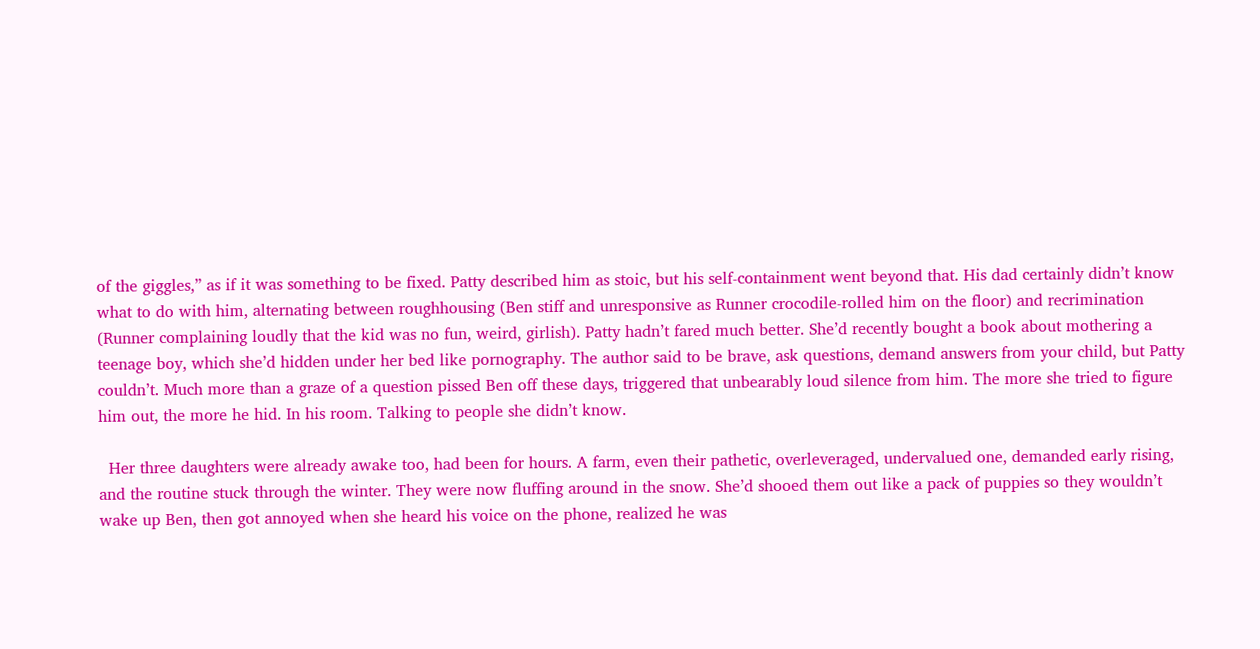of the giggles,” as if it was something to be fixed. Patty described him as stoic, but his self-containment went beyond that. His dad certainly didn’t know what to do with him, alternating between roughhousing (Ben stiff and unresponsive as Runner crocodile-rolled him on the floor) and recrimination (Runner complaining loudly that the kid was no fun, weird, girlish). Patty hadn’t fared much better. She’d recently bought a book about mothering a teenage boy, which she’d hidden under her bed like pornography. The author said to be brave, ask questions, demand answers from your child, but Patty couldn’t. Much more than a graze of a question pissed Ben off these days, triggered that unbearably loud silence from him. The more she tried to figure him out, the more he hid. In his room. Talking to people she didn’t know.

  Her three daughters were already awake too, had been for hours. A farm, even their pathetic, overleveraged, undervalued one, demanded early rising, and the routine stuck through the winter. They were now fluffing around in the snow. She’d shooed them out like a pack of puppies so they wouldn’t wake up Ben, then got annoyed when she heard his voice on the phone, realized he was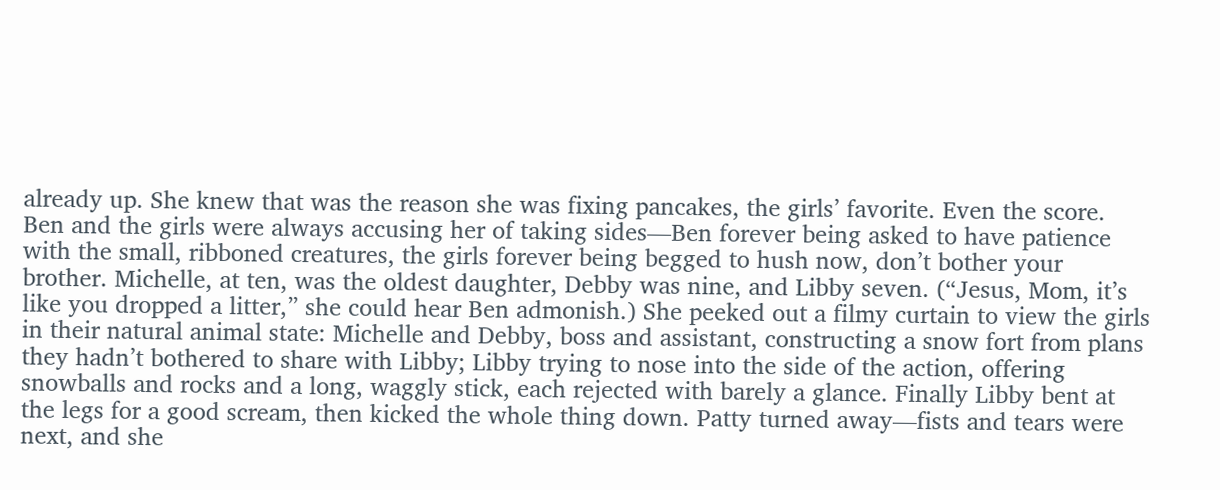already up. She knew that was the reason she was fixing pancakes, the girls’ favorite. Even the score. Ben and the girls were always accusing her of taking sides—Ben forever being asked to have patience with the small, ribboned creatures, the girls forever being begged to hush now, don’t bother your brother. Michelle, at ten, was the oldest daughter, Debby was nine, and Libby seven. (“Jesus, Mom, it’s like you dropped a litter,” she could hear Ben admonish.) She peeked out a filmy curtain to view the girls in their natural animal state: Michelle and Debby, boss and assistant, constructing a snow fort from plans they hadn’t bothered to share with Libby; Libby trying to nose into the side of the action, offering snowballs and rocks and a long, waggly stick, each rejected with barely a glance. Finally Libby bent at the legs for a good scream, then kicked the whole thing down. Patty turned away—fists and tears were next, and she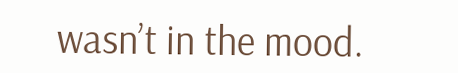wasn’t in the mood.